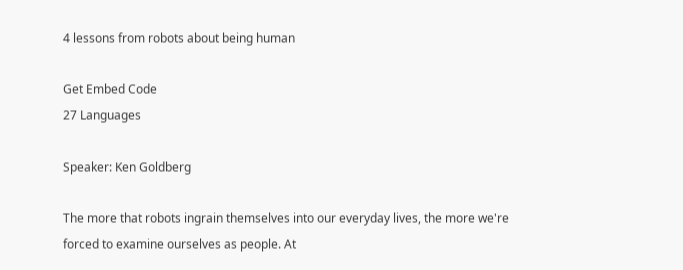4 lessons from robots about being human

Get Embed Code
27 Languages

Speaker: Ken Goldberg

The more that robots ingrain themselves into our everyday lives, the more we're forced to examine ourselves as people. At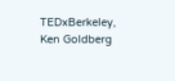TEDxBerkeley, Ken Goldberg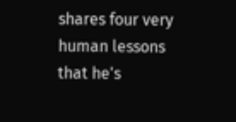shares four very human lessons that he's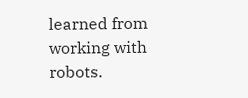learned from working with robots.